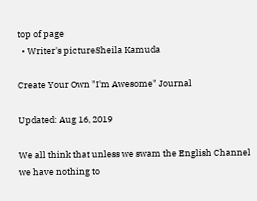top of page
  • Writer's pictureSheila Kamuda

Create Your Own "I'm Awesome" Journal

Updated: Aug 16, 2019

We all think that unless we swam the English Channel we have nothing to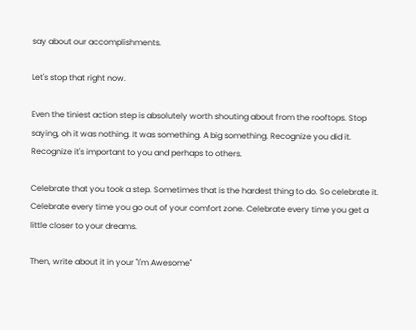say about our accomplishments.

Let's stop that right now.

Even the tiniest action step is absolutely worth shouting about from the rooftops. Stop saying, oh it was nothing. It was something. A big something. Recognize you did it. Recognize it's important to you and perhaps to others.

Celebrate that you took a step. Sometimes that is the hardest thing to do. So celebrate it. Celebrate every time you go out of your comfort zone. Celebrate every time you get a little closer to your dreams.

Then, write about it in your "I'm Awesome"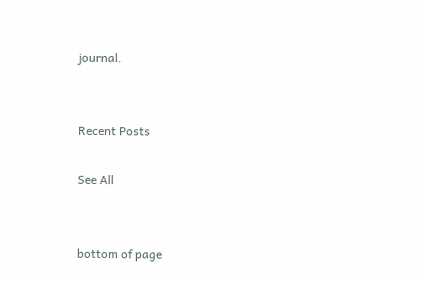journal.


Recent Posts

See All


bottom of page